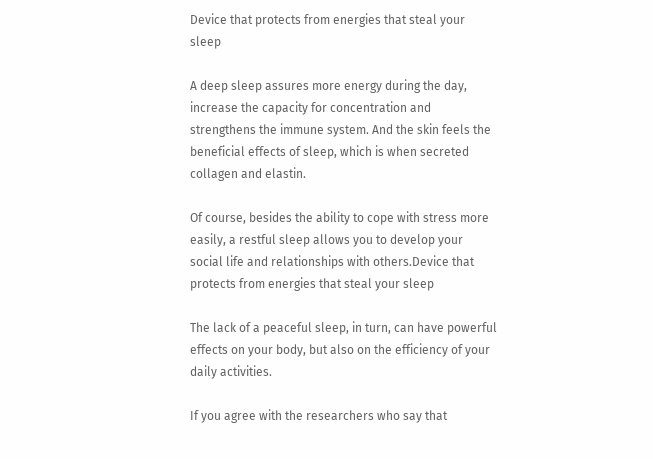Device that protects from energies that steal your sleep

A deep sleep assures more energy during the day, increase the capacity for concentration and strengthens the immune system. And the skin feels the beneficial effects of sleep, which is when secreted collagen and elastin.

Of course, besides the ability to cope with stress more easily, a restful sleep allows you to develop your social life and relationships with others.Device that protects from energies that steal your sleep

The lack of a peaceful sleep, in turn, can have powerful effects on your body, but also on the efficiency of your daily activities.

If you agree with the researchers who say that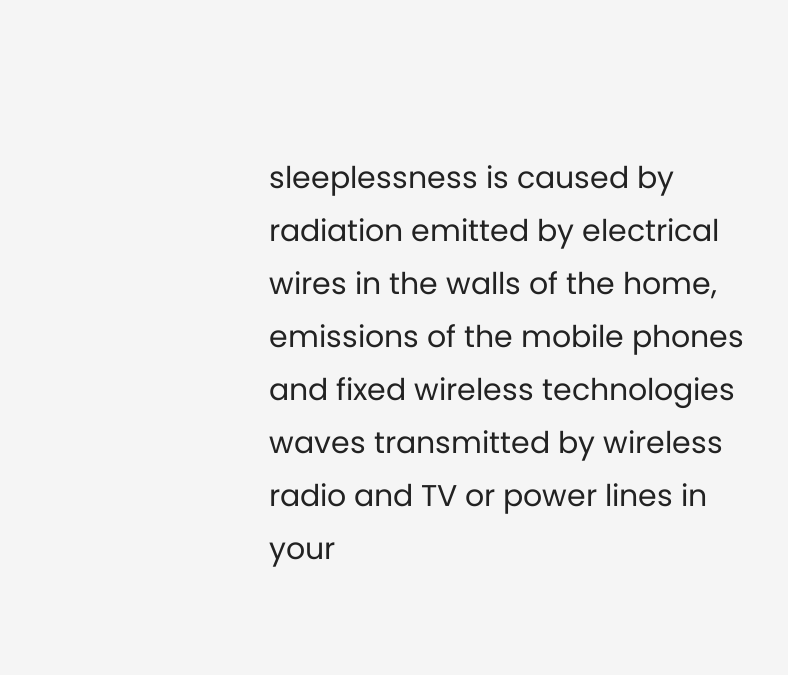sleeplessness is caused by radiation emitted by electrical wires in the walls of the home, emissions of the mobile phones and fixed wireless technologies waves transmitted by wireless radio and TV or power lines in your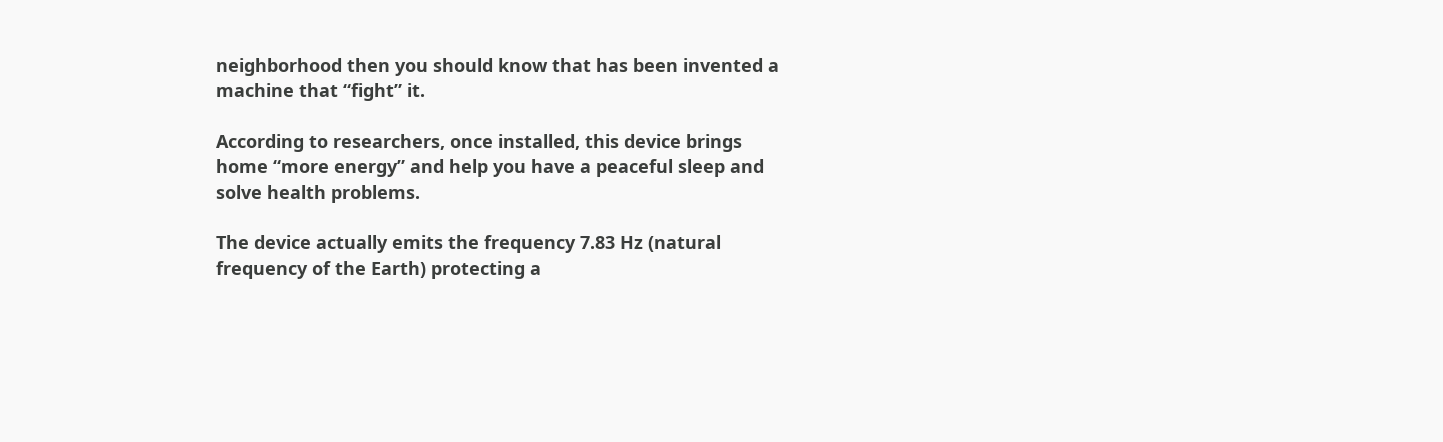neighborhood then you should know that has been invented a machine that “fight” it.

According to researchers, once installed, this device brings home “more energy” and help you have a peaceful sleep and solve health problems.

The device actually emits the frequency 7.83 Hz (natural frequency of the Earth) protecting a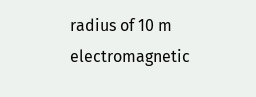radius of 10 m electromagnetic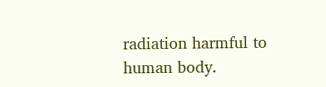radiation harmful to human body.